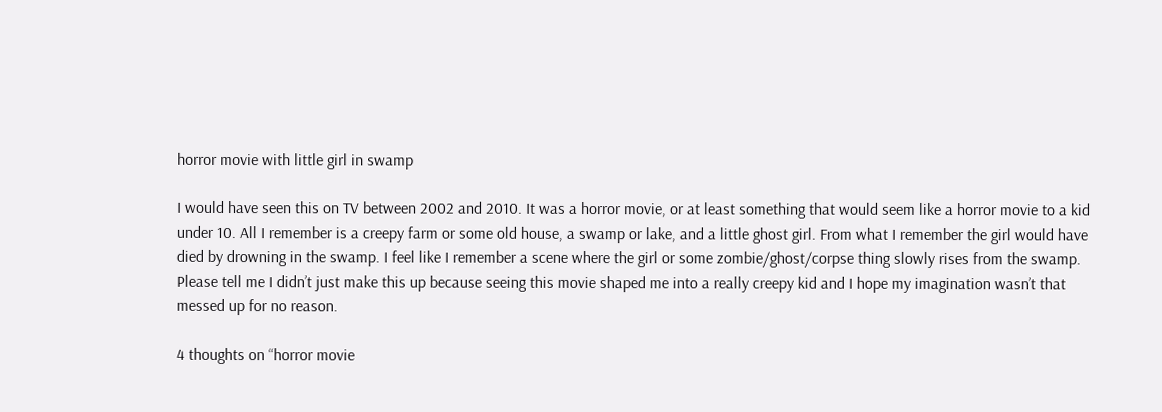horror movie with little girl in swamp

I would have seen this on TV between 2002 and 2010. It was a horror movie, or at least something that would seem like a horror movie to a kid under 10. All I remember is a creepy farm or some old house, a swamp or lake, and a little ghost girl. From what I remember the girl would have died by drowning in the swamp. I feel like I remember a scene where the girl or some zombie/ghost/corpse thing slowly rises from the swamp. Please tell me I didn’t just make this up because seeing this movie shaped me into a really creepy kid and I hope my imagination wasn’t that messed up for no reason.

4 thoughts on “horror movie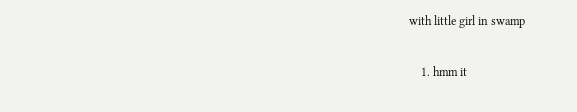with little girl in swamp

    1. hmm it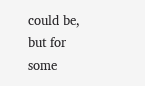could be, but for some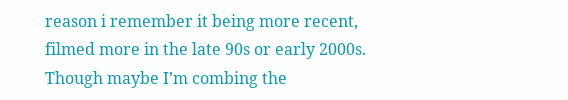reason i remember it being more recent, filmed more in the late 90s or early 2000s. Though maybe I’m combing the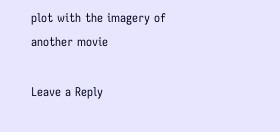plot with the imagery of another movie

Leave a Reply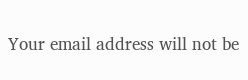Your email address will not be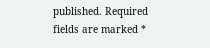published. Required fields are marked *